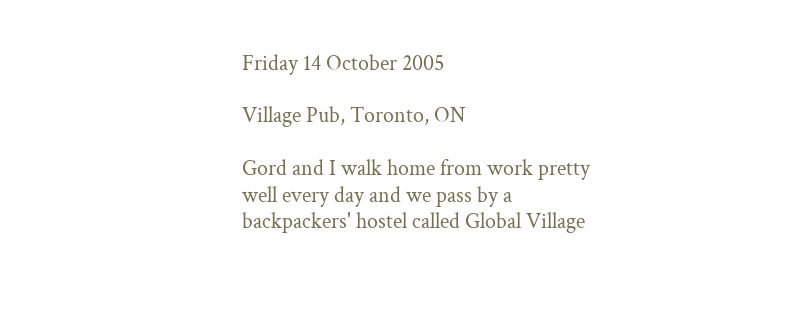Friday 14 October 2005

Village Pub, Toronto, ON

Gord and I walk home from work pretty well every day and we pass by a backpackers' hostel called Global Village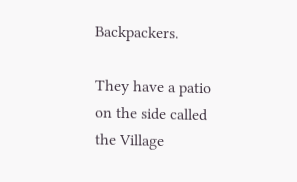Backpackers.

They have a patio on the side called the Village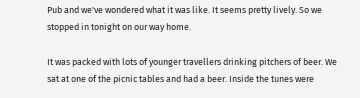Pub and we've wondered what it was like. It seems pretty lively. So we stopped in tonight on our way home.

It was packed with lots of younger travellers drinking pitchers of beer. We sat at one of the picnic tables and had a beer. Inside the tunes were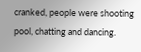cranked, people were shooting pool, chatting and dancing.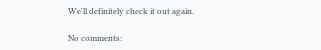We'll definitely check it out again.

No comments: